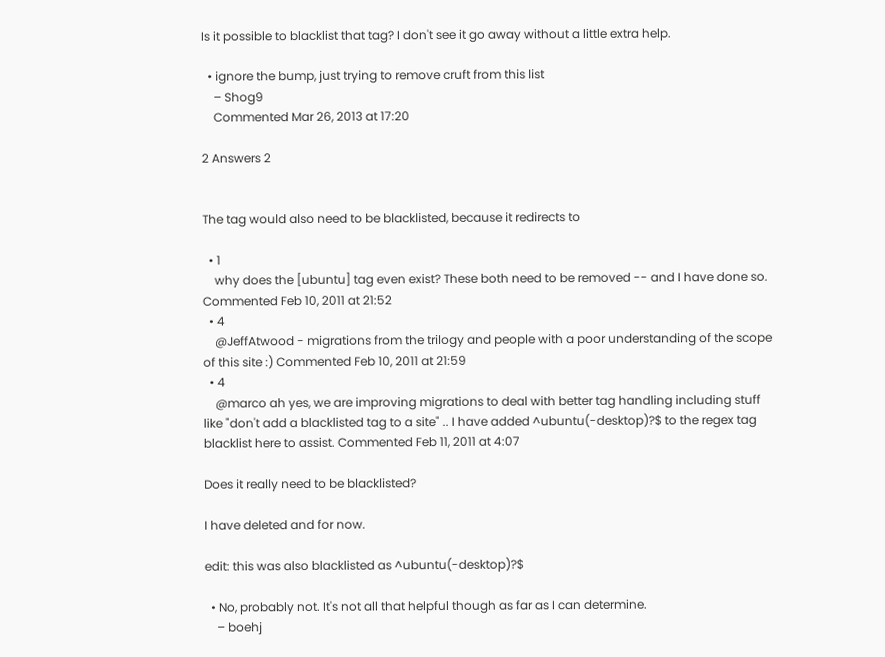Is it possible to blacklist that tag? I don't see it go away without a little extra help.

  • ignore the bump, just trying to remove cruft from this list
    – Shog9
    Commented Mar 26, 2013 at 17:20

2 Answers 2


The tag would also need to be blacklisted, because it redirects to

  • 1
    why does the [ubuntu] tag even exist? These both need to be removed -- and I have done so. Commented Feb 10, 2011 at 21:52
  • 4
    @JeffAtwood - migrations from the trilogy and people with a poor understanding of the scope of this site :) Commented Feb 10, 2011 at 21:59
  • 4
    @marco ah yes, we are improving migrations to deal with better tag handling including stuff like "don't add a blacklisted tag to a site" .. I have added ^ubuntu(-desktop)?$ to the regex tag blacklist here to assist. Commented Feb 11, 2011 at 4:07

Does it really need to be blacklisted?

I have deleted and for now.

edit: this was also blacklisted as ^ubuntu(-desktop)?$

  • No, probably not. It's not all that helpful though as far as I can determine.
    – boehj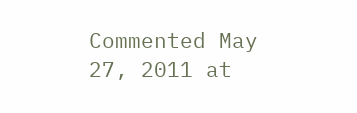Commented May 27, 2011 at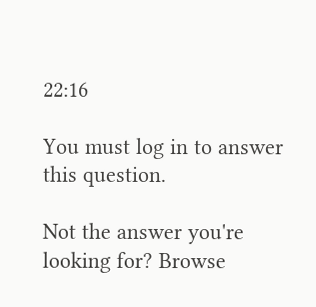22:16

You must log in to answer this question.

Not the answer you're looking for? Browse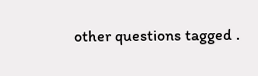other questions tagged .